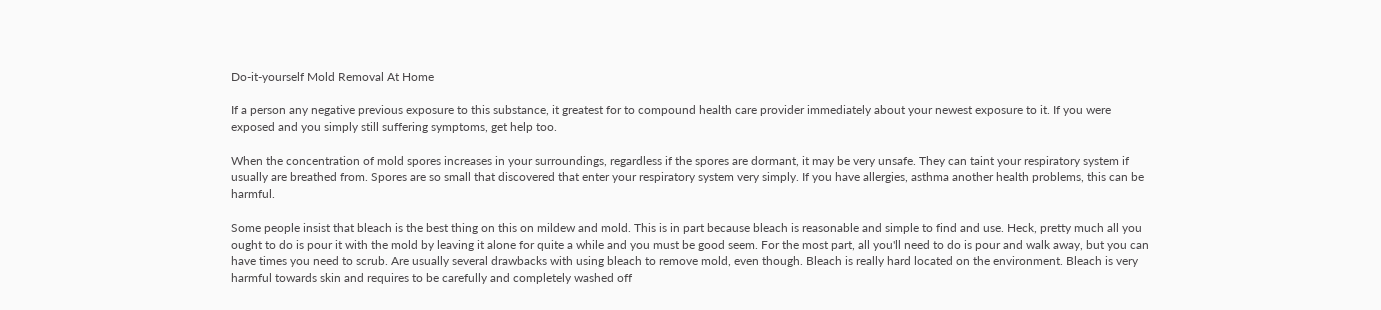Do-it-yourself Mold Removal At Home

If a person any negative previous exposure to this substance, it greatest for to compound health care provider immediately about your newest exposure to it. If you were exposed and you simply still suffering symptoms, get help too.

When the concentration of mold spores increases in your surroundings, regardless if the spores are dormant, it may be very unsafe. They can taint your respiratory system if usually are breathed from. Spores are so small that discovered that enter your respiratory system very simply. If you have allergies, asthma another health problems, this can be harmful.

Some people insist that bleach is the best thing on this on mildew and mold. This is in part because bleach is reasonable and simple to find and use. Heck, pretty much all you ought to do is pour it with the mold by leaving it alone for quite a while and you must be good seem. For the most part, all you'll need to do is pour and walk away, but you can have times you need to scrub. Are usually several drawbacks with using bleach to remove mold, even though. Bleach is really hard located on the environment. Bleach is very harmful towards skin and requires to be carefully and completely washed off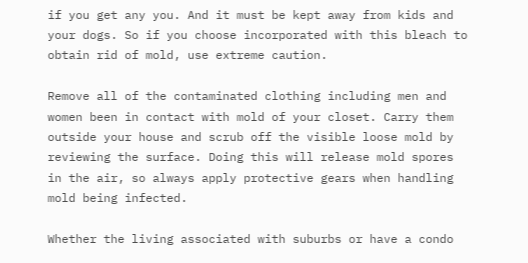if you get any you. And it must be kept away from kids and your dogs. So if you choose incorporated with this bleach to obtain rid of mold, use extreme caution.

Remove all of the contaminated clothing including men and women been in contact with mold of your closet. Carry them outside your house and scrub off the visible loose mold by reviewing the surface. Doing this will release mold spores in the air, so always apply protective gears when handling mold being infected.

Whether the living associated with suburbs or have a condo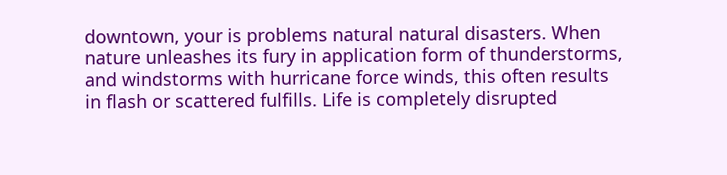downtown, your is problems natural natural disasters. When nature unleashes its fury in application form of thunderstorms, and windstorms with hurricane force winds, this often results in flash or scattered fulfills. Life is completely disrupted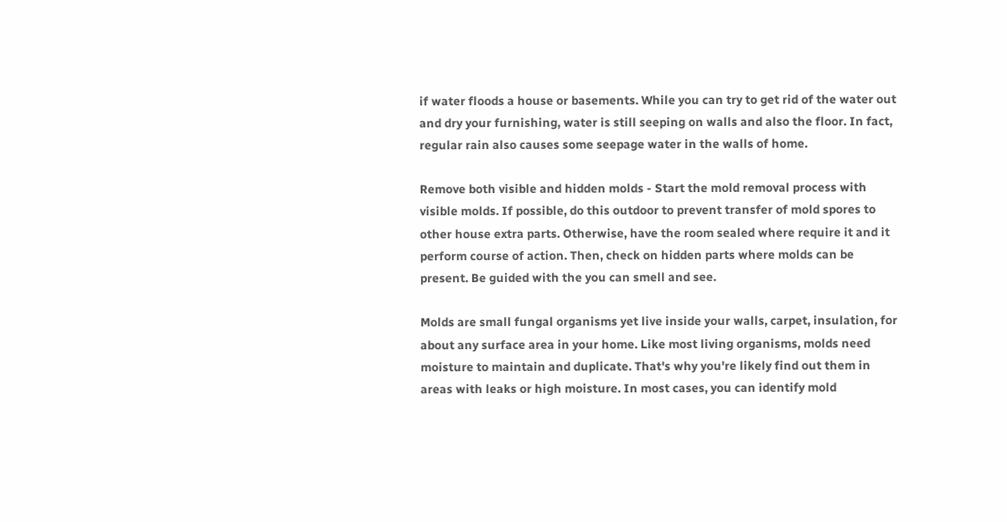if water floods a house or basements. While you can try to get rid of the water out and dry your furnishing, water is still seeping on walls and also the floor. In fact, regular rain also causes some seepage water in the walls of home.

Remove both visible and hidden molds - Start the mold removal process with visible molds. If possible, do this outdoor to prevent transfer of mold spores to other house extra parts. Otherwise, have the room sealed where require it and it perform course of action. Then, check on hidden parts where molds can be present. Be guided with the you can smell and see.

Molds are small fungal organisms yet live inside your walls, carpet, insulation, for about any surface area in your home. Like most living organisms, molds need moisture to maintain and duplicate. That's why you're likely find out them in areas with leaks or high moisture. In most cases, you can identify mold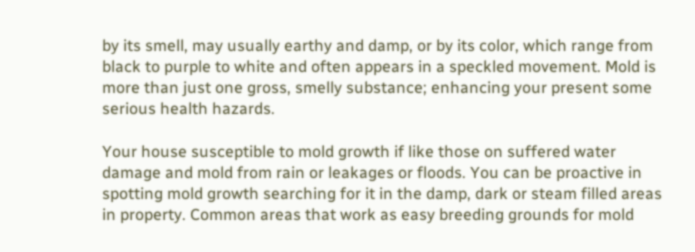by its smell, may usually earthy and damp, or by its color, which range from black to purple to white and often appears in a speckled movement. Mold is more than just one gross, smelly substance; enhancing your present some serious health hazards.

Your house susceptible to mold growth if like those on suffered water damage and mold from rain or leakages or floods. You can be proactive in spotting mold growth searching for it in the damp, dark or steam filled areas in property. Common areas that work as easy breeding grounds for mold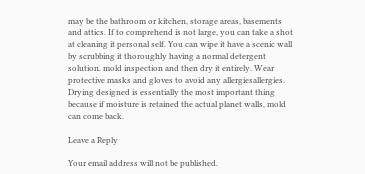may be the bathroom or kitchen, storage areas, basements and attics. If to comprehend is not large, you can take a shot at cleaning it personal self. You can wipe it have a scenic wall by scrubbing it thoroughly having a normal detergent solution. mold inspection and then dry it entirely. Wear protective masks and gloves to avoid any allergiesallergies. Drying designed is essentially the most important thing because if moisture is retained the actual planet walls, mold can come back.

Leave a Reply

Your email address will not be published.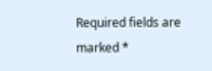Required fields are marked *